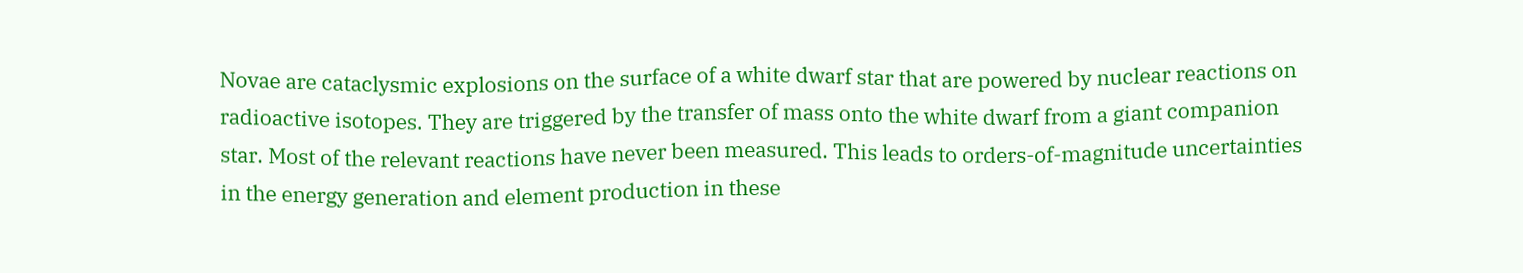Novae are cataclysmic explosions on the surface of a white dwarf star that are powered by nuclear reactions on radioactive isotopes. They are triggered by the transfer of mass onto the white dwarf from a giant companion star. Most of the relevant reactions have never been measured. This leads to orders-of-magnitude uncertainties in the energy generation and element production in these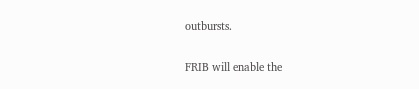outbursts.

FRIB will enable the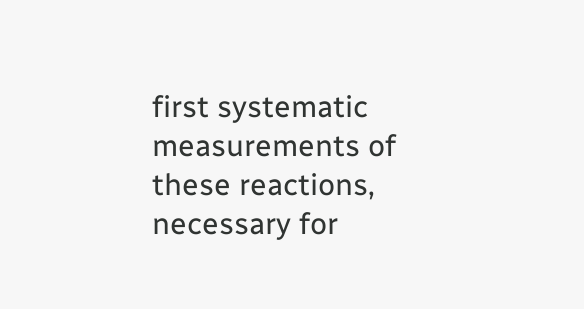first systematic measurements of these reactions, necessary for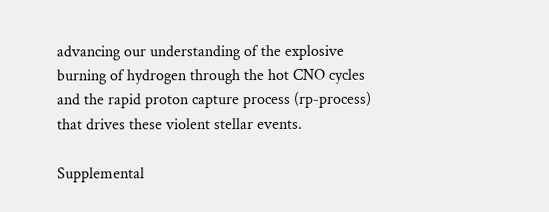advancing our understanding of the explosive burning of hydrogen through the hot CNO cycles and the rapid proton capture process (rp-process) that drives these violent stellar events.

Supplemental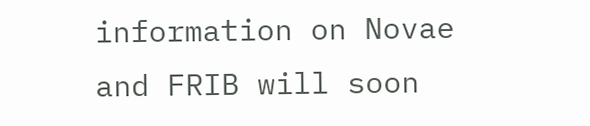information on Novae and FRIB will soon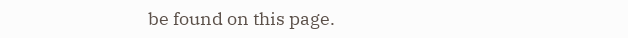be found on this page.